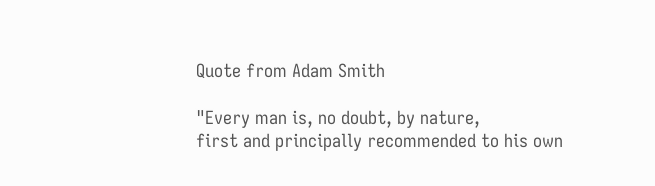Quote from Adam Smith

"Every man is, no doubt, by nature,
first and principally recommended to his own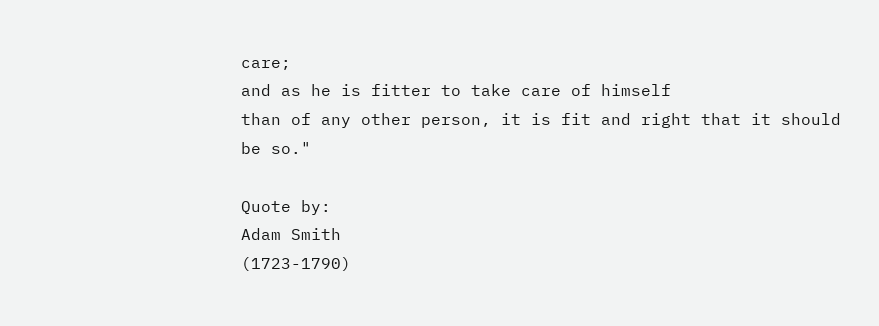care;
and as he is fitter to take care of himself
than of any other person, it is fit and right that it should be so."

Quote by:
Adam Smith
(1723-1790)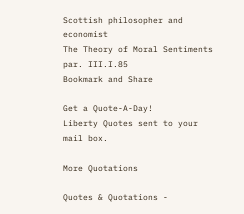Scottish philosopher and economist
The Theory of Moral Sentiments par. III.I.85
Bookmark and Share

Get a Quote-A-Day!
Liberty Quotes sent to your mail box.

More Quotations

Quotes & Quotations -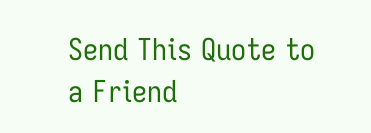Send This Quote to a Friend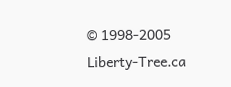© 1998-2005 Liberty-Tree.ca